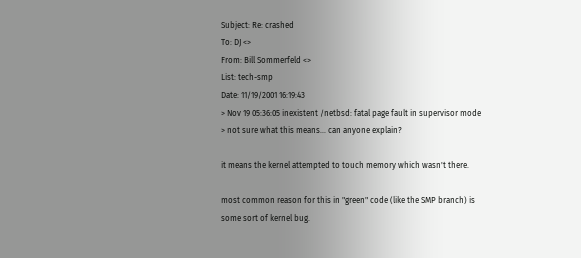Subject: Re: crashed
To: DJ <>
From: Bill Sommerfeld <>
List: tech-smp
Date: 11/19/2001 16:19:43
> Nov 19 05:36:05 inexistent /netbsd: fatal page fault in supervisor mode
> not sure what this means... can anyone explain?

it means the kernel attempted to touch memory which wasn't there.

most common reason for this in "green" code (like the SMP branch) is
some sort of kernel bug.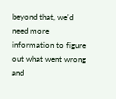beyond that, we'd need more information to figure out what went wrong
and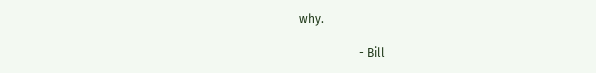why.

                    - Bill